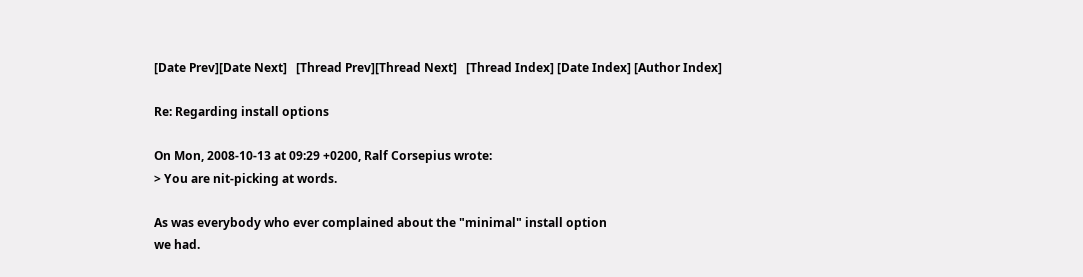[Date Prev][Date Next]   [Thread Prev][Thread Next]   [Thread Index] [Date Index] [Author Index]

Re: Regarding install options

On Mon, 2008-10-13 at 09:29 +0200, Ralf Corsepius wrote:
> You are nit-picking at words.

As was everybody who ever complained about the "minimal" install option
we had.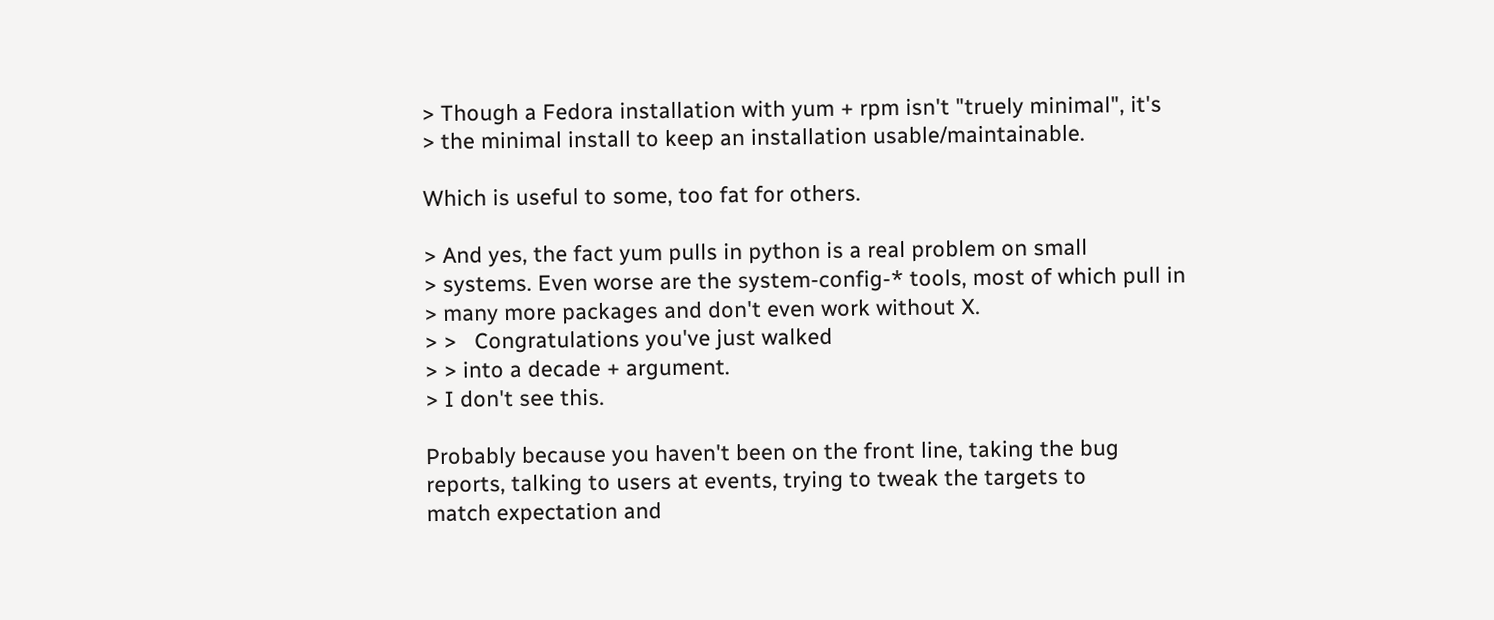> Though a Fedora installation with yum + rpm isn't "truely minimal", it's
> the minimal install to keep an installation usable/maintainable.

Which is useful to some, too fat for others.

> And yes, the fact yum pulls in python is a real problem on small
> systems. Even worse are the system-config-* tools, most of which pull in
> many more packages and don't even work without X.
> >   Congratulations you've just walked
> > into a decade + argument.
> I don't see this.

Probably because you haven't been on the front line, taking the bug
reports, talking to users at events, trying to tweak the targets to
match expectation and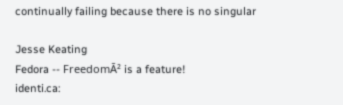continually failing because there is no singular

Jesse Keating
Fedora -- FreedomĀ² is a feature!
identi.ca: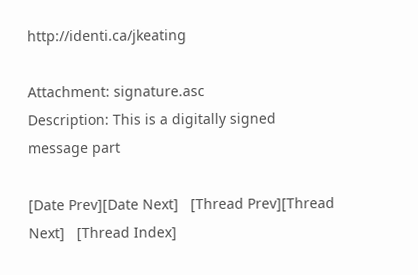http://identi.ca/jkeating

Attachment: signature.asc
Description: This is a digitally signed message part

[Date Prev][Date Next]   [Thread Prev][Thread Next]   [Thread Index]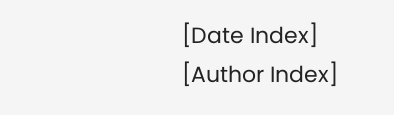[Date Index] [Author Index]